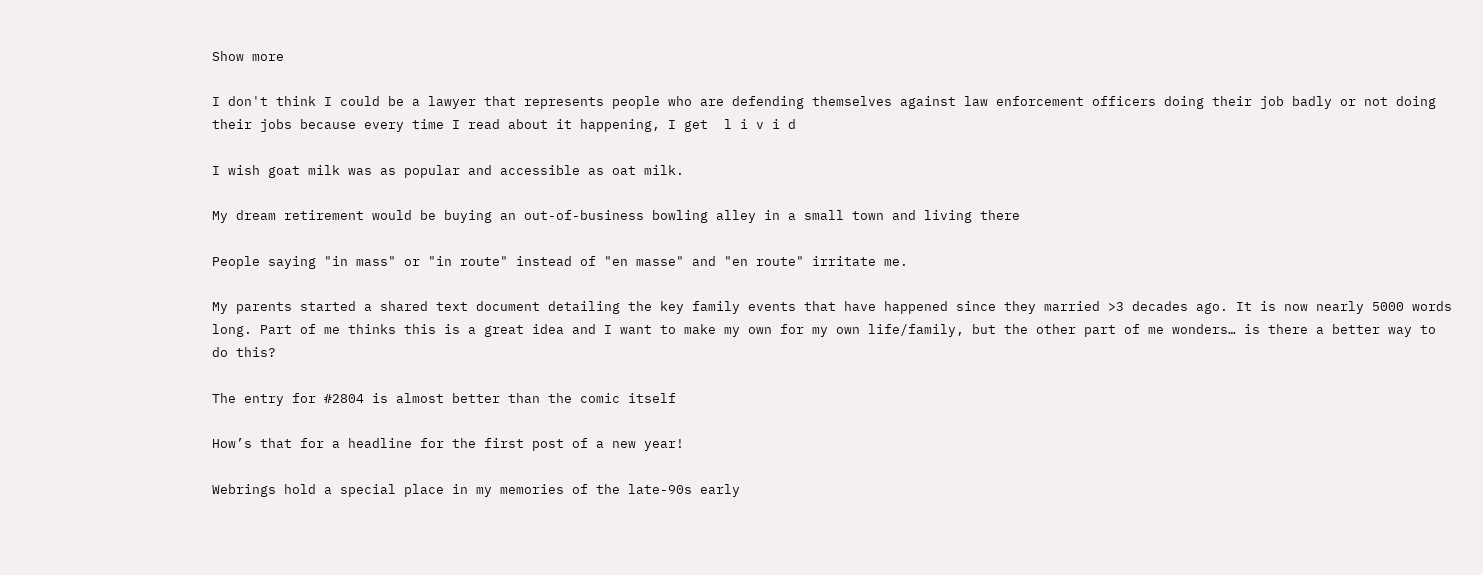Show more

I don't think I could be a lawyer that represents people who are defending themselves against law enforcement officers doing their job badly or not doing their jobs because every time I read about it happening, I get  l i v i d

I wish goat milk was as popular and accessible as oat milk.

My dream retirement would be buying an out-of-business bowling alley in a small town and living there

People saying "in mass" or "in route" instead of "en masse" and "en route" irritate me.

My parents started a shared text document detailing the key family events that have happened since they married >3 decades ago. It is now nearly 5000 words long. Part of me thinks this is a great idea and I want to make my own for my own life/family, but the other part of me wonders… is there a better way to do this?

The entry for #2804 is almost better than the comic itself

How’s that for a headline for the first post of a new year!

Webrings hold a special place in my memories of the late-90s early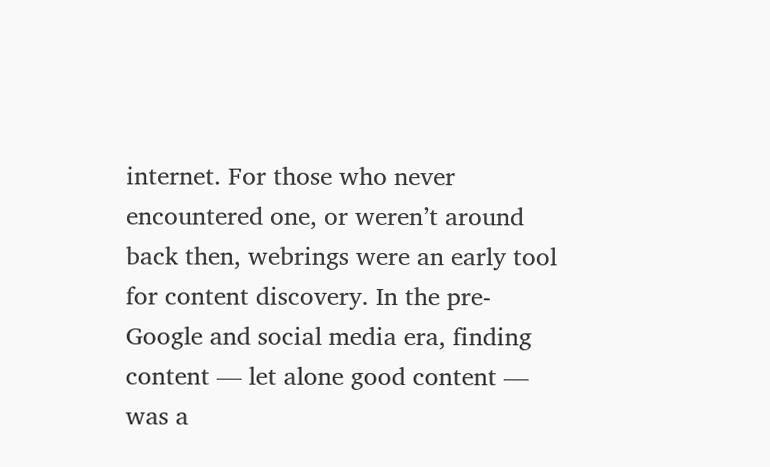internet. For those who never encountered one, or weren’t around back then, webrings were an early tool for content discovery. In the pre-Google and social media era, finding content — let alone good content — was a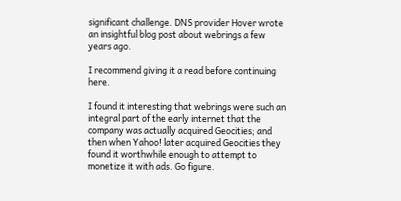significant challenge. DNS provider Hover wrote an insightful blog post about webrings a few years ago.

I recommend giving it a read before continuing here.

I found it interesting that webrings were such an integral part of the early internet that the company was actually acquired Geocities; and then when Yahoo! later acquired Geocities they found it worthwhile enough to attempt to monetize it with ads. Go figure.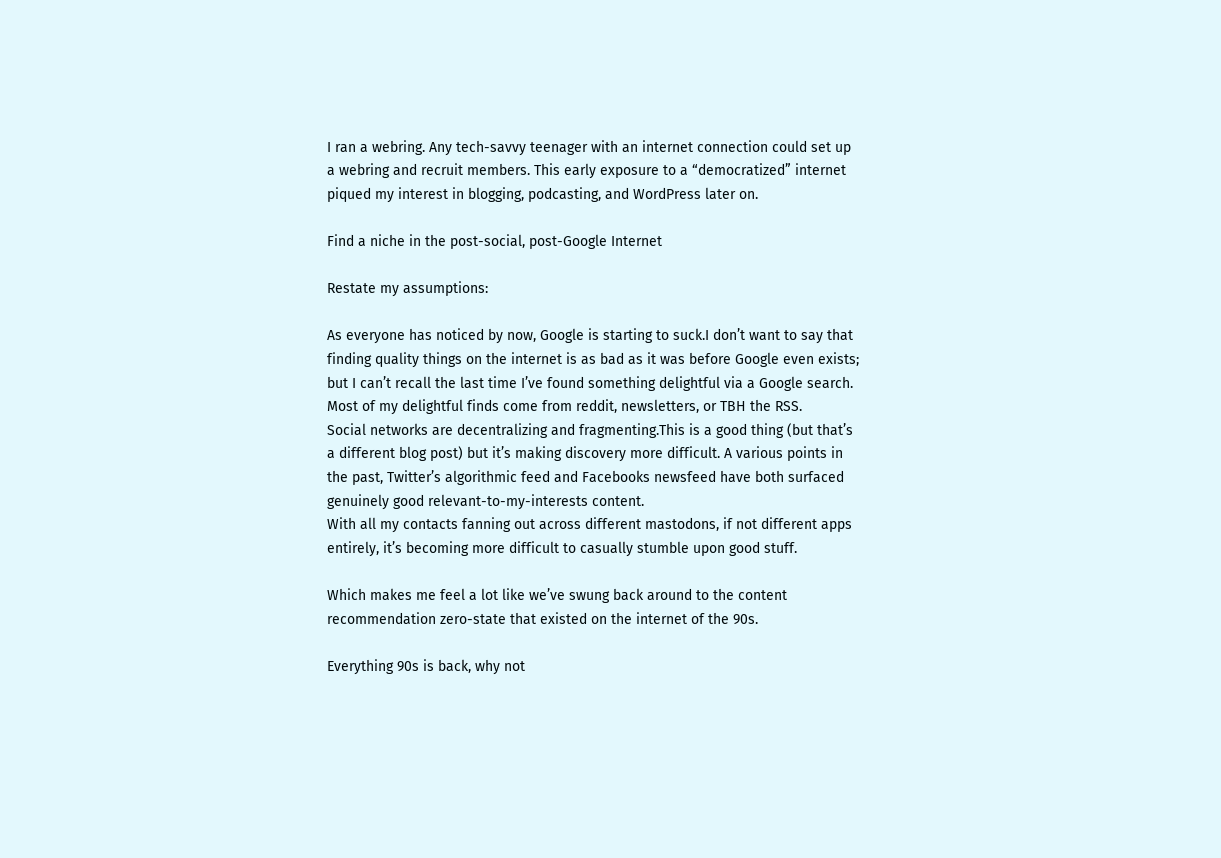I ran a webring. Any tech-savvy teenager with an internet connection could set up a webring and recruit members. This early exposure to a “democratized” internet piqued my interest in blogging, podcasting, and WordPress later on.

Find a niche in the post-social, post-Google Internet

Restate my assumptions:

As everyone has noticed by now, Google is starting to suck.I don’t want to say that finding quality things on the internet is as bad as it was before Google even exists; but I can’t recall the last time I’ve found something delightful via a Google search.
Most of my delightful finds come from reddit, newsletters, or TBH the RSS.
Social networks are decentralizing and fragmenting.This is a good thing (but that’s a different blog post) but it’s making discovery more difficult. A various points in the past, Twitter’s algorithmic feed and Facebooks newsfeed have both surfaced genuinely good relevant-to-my-interests content.
With all my contacts fanning out across different mastodons, if not different apps entirely, it’s becoming more difficult to casually stumble upon good stuff.

Which makes me feel a lot like we’ve swung back around to the content recommendation zero-state that existed on the internet of the 90s.

Everything 90s is back, why not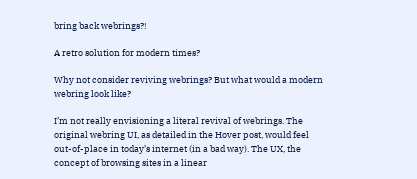bring back webrings?!

A retro solution for modern times?

Why not consider reviving webrings? But what would a modern webring look like?

I’m not really envisioning a literal revival of webrings. The original webring UI, as detailed in the Hover post, would feel out-of-place in today’s internet (in a bad way). The UX, the concept of browsing sites in a linear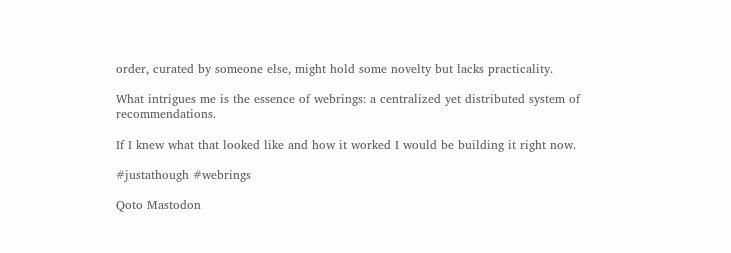order, curated by someone else, might hold some novelty but lacks practicality.

What intrigues me is the essence of webrings: a centralized yet distributed system of recommendations.

If I knew what that looked like and how it worked I would be building it right now.

#justathough #webrings

Qoto Mastodon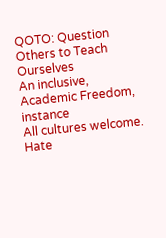QOTO: Question Others to Teach Ourselves
An inclusive, Academic Freedom, instance
All cultures welcome.
Hate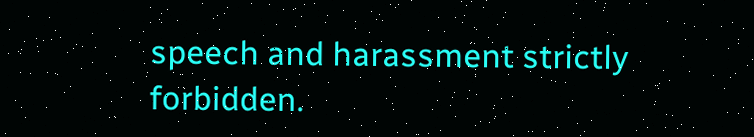speech and harassment strictly forbidden.